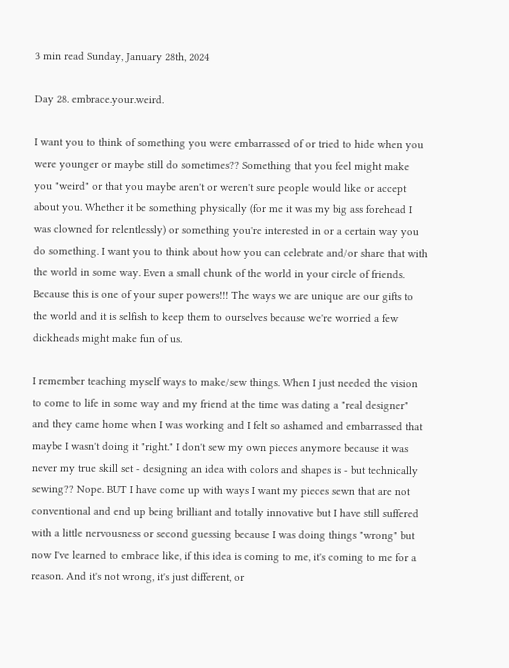3 min read Sunday, January 28th, 2024

Day 28. embrace.your.weird.

I want you to think of something you were embarrassed of or tried to hide when you were younger or maybe still do sometimes?? Something that you feel might make you "weird" or that you maybe aren't or weren't sure people would like or accept about you. Whether it be something physically (for me it was my big ass forehead I was clowned for relentlessly) or something you're interested in or a certain way you do something. I want you to think about how you can celebrate and/or share that with the world in some way. Even a small chunk of the world in your circle of friends. Because this is one of your super powers!!! The ways we are unique are our gifts to the world and it is selfish to keep them to ourselves because we're worried a few dickheads might make fun of us.

I remember teaching myself ways to make/sew things. When I just needed the vision to come to life in some way and my friend at the time was dating a "real designer" and they came home when I was working and I felt so ashamed and embarrassed that maybe I wasn't doing it "right." I don't sew my own pieces anymore because it was never my true skill set - designing an idea with colors and shapes is - but technically sewing?? Nope. BUT I have come up with ways I want my pieces sewn that are not conventional and end up being brilliant and totally innovative but I have still suffered with a little nervousness or second guessing because I was doing things "wrong" but now I've learned to embrace like, if this idea is coming to me, it's coming to me for a reason. And it's not wrong, it's just different, or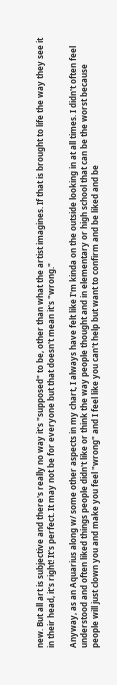new. But all art is subjective and there's really no way it's "supposed" to be, other than what the artist imagines. If that is brought to life the way they see it in their head, it's right! It's perfect. It may not be for everyone but that doesn't mean it's "wrong."

Anyway, as an Aquarius along w/ some other aspects in my chart, I always have felt like I'm kinda on the outside looking in at all times. I didn't often feel understood and often liked things people didn't like or think the way people thought and in elementary or high school that can be the worst because people will just clown you and make you feel "wrong" and I feel like you can't help but want to confirm and be liked and be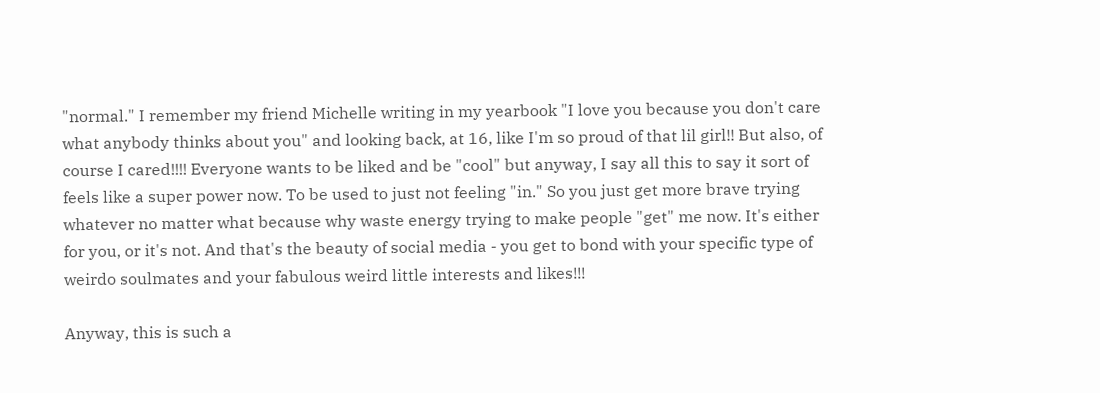"normal." I remember my friend Michelle writing in my yearbook "I love you because you don't care what anybody thinks about you" and looking back, at 16, like I'm so proud of that lil girl!! But also, of course I cared!!!! Everyone wants to be liked and be "cool" but anyway, I say all this to say it sort of feels like a super power now. To be used to just not feeling "in." So you just get more brave trying whatever no matter what because why waste energy trying to make people "get" me now. It's either for you, or it's not. And that's the beauty of social media - you get to bond with your specific type of weirdo soulmates and your fabulous weird little interests and likes!!!

Anyway, this is such a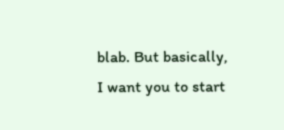blab. But basically, I want you to start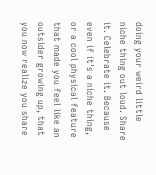doing your weird little niche thing out loud. Share it. Celebrate it. Because even if it's a niche thing, or a cool physical feature that made you feel like an outsider growing up, that you now realize you share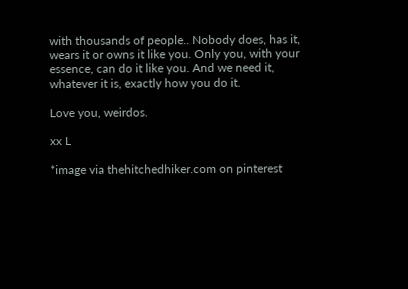with thousands of people.. Nobody does, has it, wears it or owns it like you. Only you, with your essence, can do it like you. And we need it, whatever it is, exactly how you do it.

Love you, weirdos.

xx L

*image via thehitchedhiker.com on pinterest